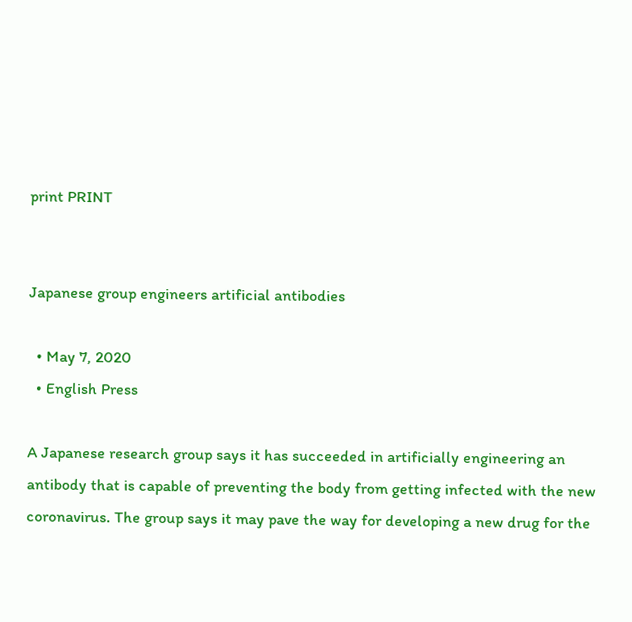print PRINT


Japanese group engineers artificial antibodies

  • May 7, 2020
  • English Press

A Japanese research group says it has succeeded in artificially engineering an antibody that is capable of preventing the body from getting infected with the new coronavirus. The group says it may pave the way for developing a new drug for the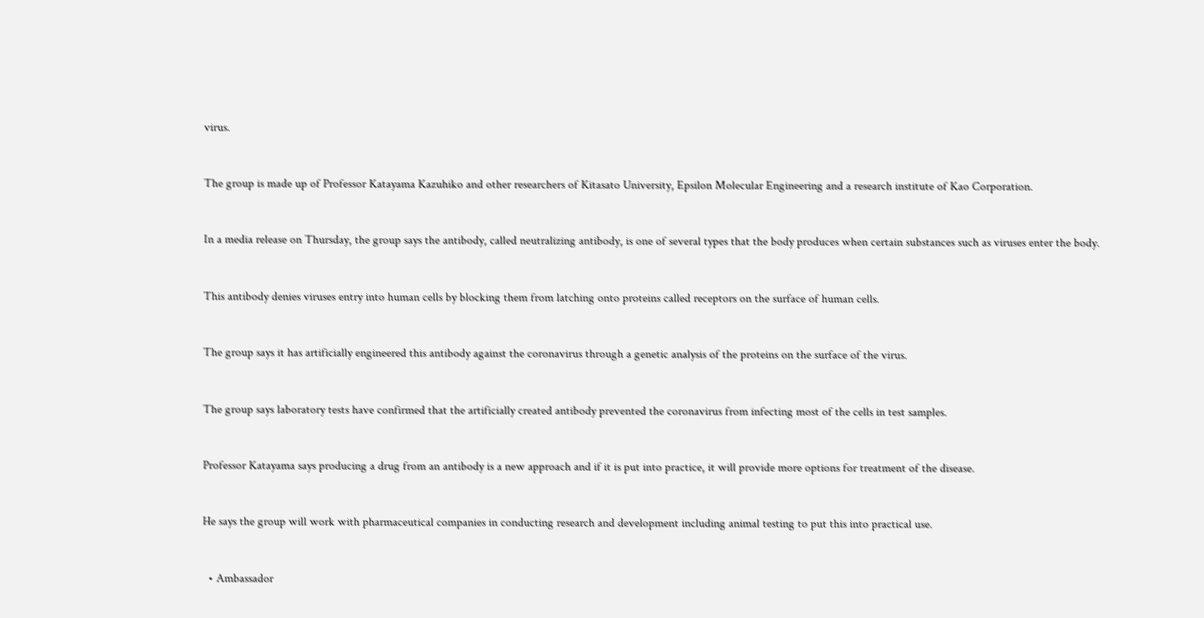virus.


The group is made up of Professor Katayama Kazuhiko and other researchers of Kitasato University, Epsilon Molecular Engineering and a research institute of Kao Corporation.


In a media release on Thursday, the group says the antibody, called neutralizing antibody, is one of several types that the body produces when certain substances such as viruses enter the body.


This antibody denies viruses entry into human cells by blocking them from latching onto proteins called receptors on the surface of human cells.


The group says it has artificially engineered this antibody against the coronavirus through a genetic analysis of the proteins on the surface of the virus.


The group says laboratory tests have confirmed that the artificially created antibody prevented the coronavirus from infecting most of the cells in test samples.


Professor Katayama says producing a drug from an antibody is a new approach and if it is put into practice, it will provide more options for treatment of the disease.


He says the group will work with pharmaceutical companies in conducting research and development including animal testing to put this into practical use.


  • Ambassador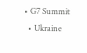• G7 Summit
  • Ukraine